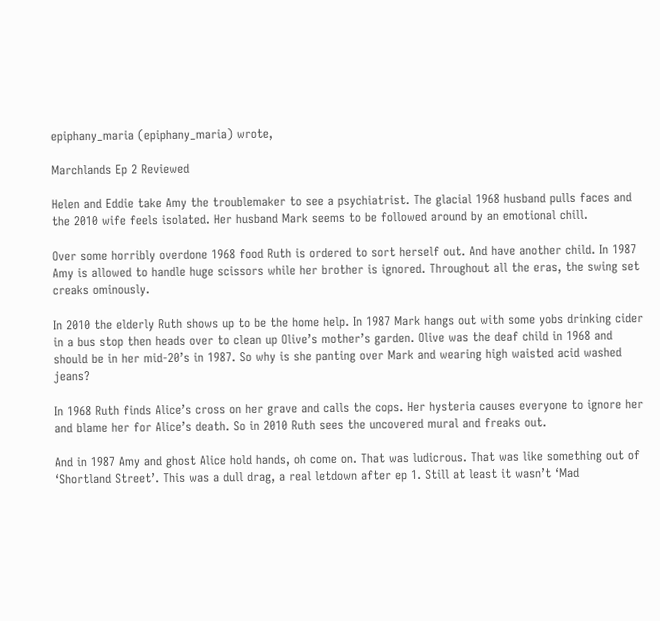epiphany_maria (epiphany_maria) wrote,

Marchlands Ep 2 Reviewed

Helen and Eddie take Amy the troublemaker to see a psychiatrist. The glacial 1968 husband pulls faces and the 2010 wife feels isolated. Her husband Mark seems to be followed around by an emotional chill.

Over some horribly overdone 1968 food Ruth is ordered to sort herself out. And have another child. In 1987 Amy is allowed to handle huge scissors while her brother is ignored. Throughout all the eras, the swing set creaks ominously.

In 2010 the elderly Ruth shows up to be the home help. In 1987 Mark hangs out with some yobs drinking cider in a bus stop then heads over to clean up Olive’s mother’s garden. Olive was the deaf child in 1968 and should be in her mid-20’s in 1987. So why is she panting over Mark and wearing high waisted acid washed jeans?

In 1968 Ruth finds Alice’s cross on her grave and calls the cops. Her hysteria causes everyone to ignore her and blame her for Alice’s death. So in 2010 Ruth sees the uncovered mural and freaks out.

And in 1987 Amy and ghost Alice hold hands, oh come on. That was ludicrous. That was like something out of ‘Shortland Street’. This was a dull drag, a real letdown after ep 1. Still at least it wasn’t ‘Mad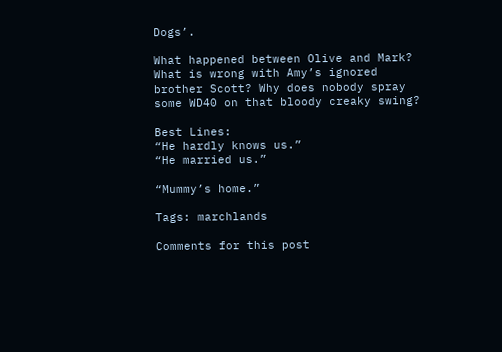Dogs’.

What happened between Olive and Mark? What is wrong with Amy’s ignored brother Scott? Why does nobody spray some WD40 on that bloody creaky swing?

Best Lines:
“He hardly knows us.”
“He married us.”

“Mummy’s home.”

Tags: marchlands

Comments for this post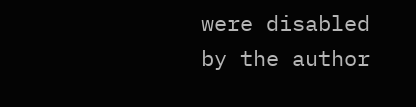were disabled by the author